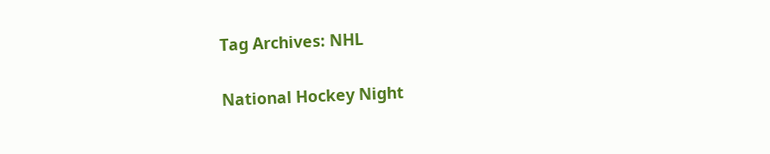Tag Archives: NHL

National Hockey Night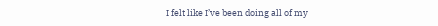I felt like I’ve been doing all of my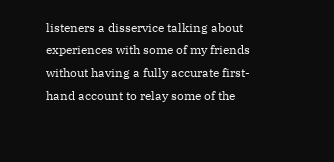listeners a disservice talking about experiences with some of my friends without having a fully accurate first-hand account to relay some of the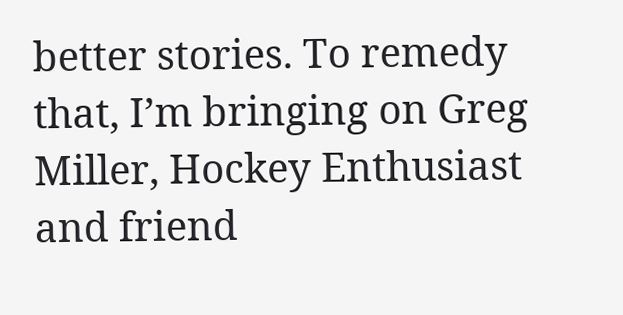better stories. To remedy that, I’m bringing on Greg Miller, Hockey Enthusiast and friend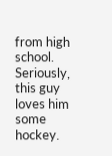from high school. Seriously, this guy loves him some hockey.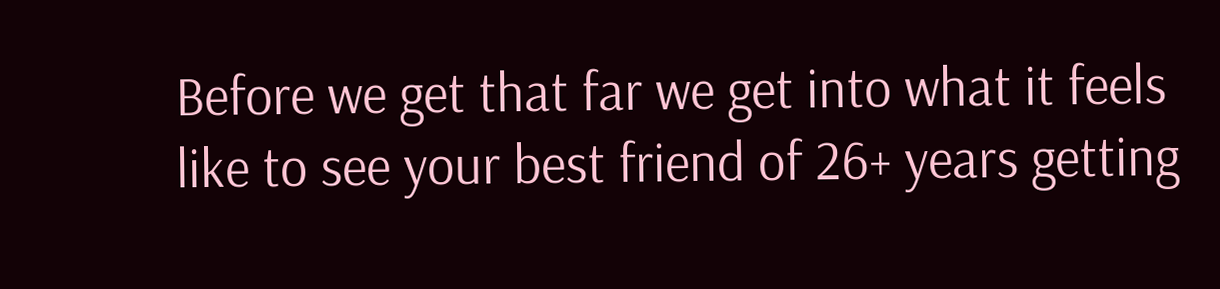Before we get that far we get into what it feels like to see your best friend of 26+ years getting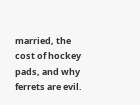married, the cost of hockey pads, and why ferrets are evil.